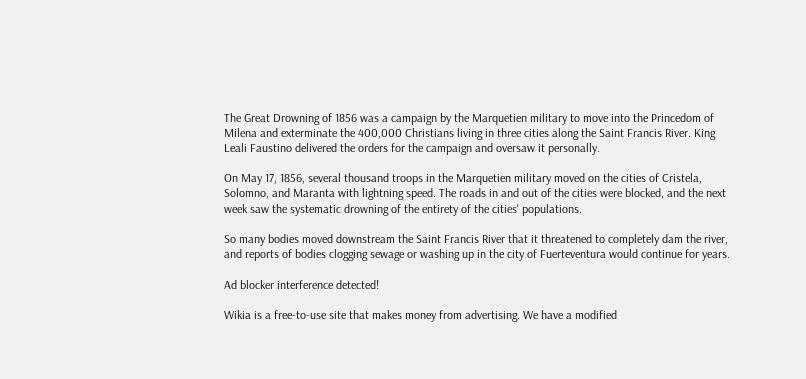The Great Drowning of 1856 was a campaign by the Marquetien military to move into the Princedom of Milena and exterminate the 400,000 Christians living in three cities along the Saint Francis River. King Leali Faustino delivered the orders for the campaign and oversaw it personally.

On May 17, 1856, several thousand troops in the Marquetien military moved on the cities of Cristela, Solomno, and Maranta with lightning speed. The roads in and out of the cities were blocked, and the next week saw the systematic drowning of the entirety of the cities' populations.

So many bodies moved downstream the Saint Francis River that it threatened to completely dam the river, and reports of bodies clogging sewage or washing up in the city of Fuerteventura would continue for years.

Ad blocker interference detected!

Wikia is a free-to-use site that makes money from advertising. We have a modified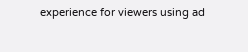experience for viewers using ad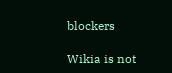blockers

Wikia is not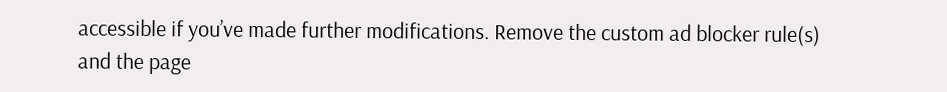accessible if you’ve made further modifications. Remove the custom ad blocker rule(s) and the page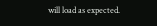will load as expected.